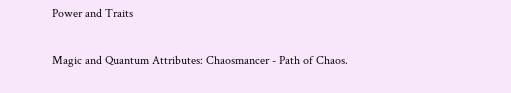Power and Traits

Magic and Quantum Attributes: Chaosmancer - Path of Chaos.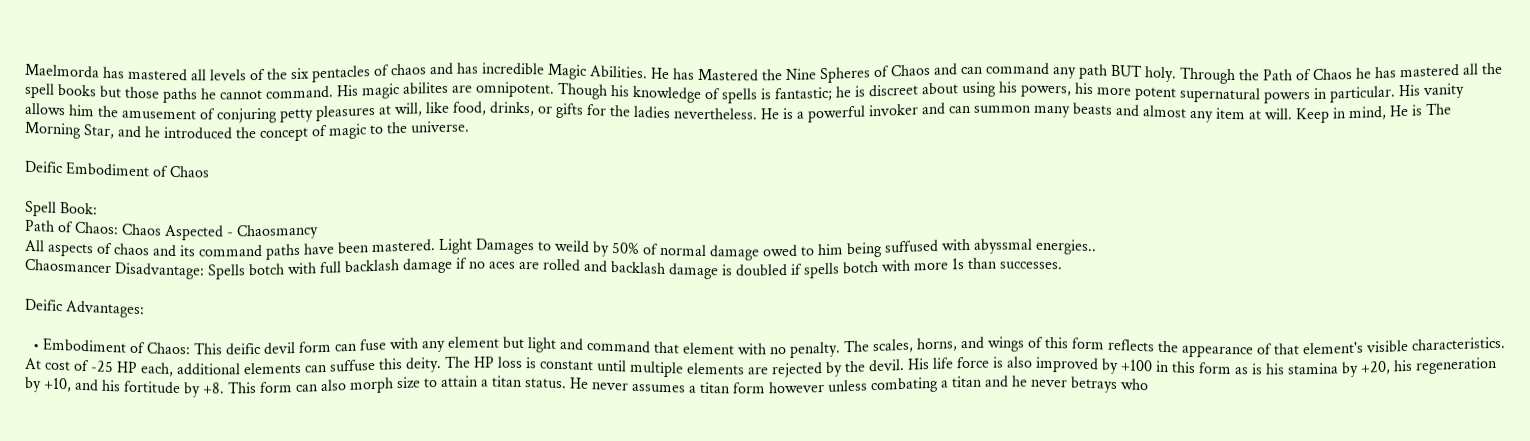Maelmorda has mastered all levels of the six pentacles of chaos and has incredible Magic Abilities. He has Mastered the Nine Spheres of Chaos and can command any path BUT holy. Through the Path of Chaos he has mastered all the spell books but those paths he cannot command. His magic abilites are omnipotent. Though his knowledge of spells is fantastic; he is discreet about using his powers, his more potent supernatural powers in particular. His vanity allows him the amusement of conjuring petty pleasures at will, like food, drinks, or gifts for the ladies nevertheless. He is a powerful invoker and can summon many beasts and almost any item at will. Keep in mind, He is The Morning Star, and he introduced the concept of magic to the universe.

Deific Embodiment of Chaos

Spell Book:
Path of Chaos: Chaos Aspected - Chaosmancy
All aspects of chaos and its command paths have been mastered. Light Damages to weild by 50% of normal damage owed to him being suffused with abyssmal energies..
Chaosmancer Disadvantage: Spells botch with full backlash damage if no aces are rolled and backlash damage is doubled if spells botch with more 1s than successes.

Deific Advantages:

  • Embodiment of Chaos: This deific devil form can fuse with any element but light and command that element with no penalty. The scales, horns, and wings of this form reflects the appearance of that element's visible characteristics. At cost of -25 HP each, additional elements can suffuse this deity. The HP loss is constant until multiple elements are rejected by the devil. His life force is also improved by +100 in this form as is his stamina by +20, his regeneration by +10, and his fortitude by +8. This form can also morph size to attain a titan status. He never assumes a titan form however unless combating a titan and he never betrays who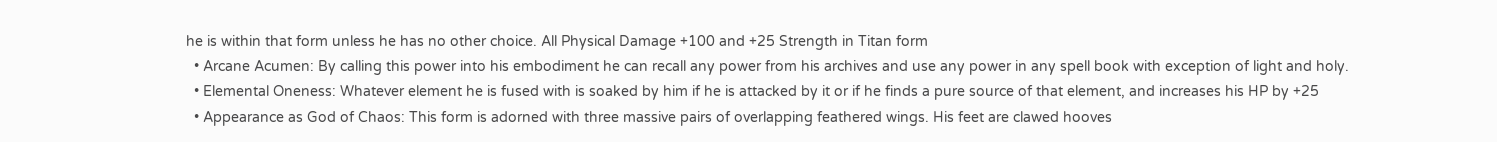he is within that form unless he has no other choice. All Physical Damage +100 and +25 Strength in Titan form
  • Arcane Acumen: By calling this power into his embodiment he can recall any power from his archives and use any power in any spell book with exception of light and holy.
  • Elemental Oneness: Whatever element he is fused with is soaked by him if he is attacked by it or if he finds a pure source of that element, and increases his HP by +25
  • Appearance as God of Chaos: This form is adorned with three massive pairs of overlapping feathered wings. His feet are clawed hooves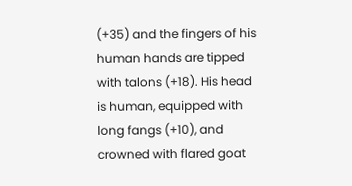(+35) and the fingers of his human hands are tipped with talons (+18). His head is human, equipped with long fangs (+10), and crowned with flared goat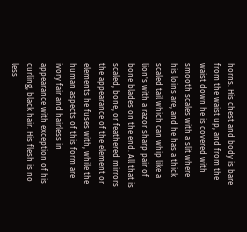horns. His chest and body is bare from the waist up, and from the waist down he is covered with smooth scales with a slit where his loins are, and he has a thick scaled tail which can whip like a lion's with a razor sharp pair of bone blades on the end. All that is scaled, bone, or feathered mirrors the appearance of the element or elements he fuses with, while the human aspects of this form are ivory fair and hairless in appearance with exception of his curling, black hair. His flesh is no less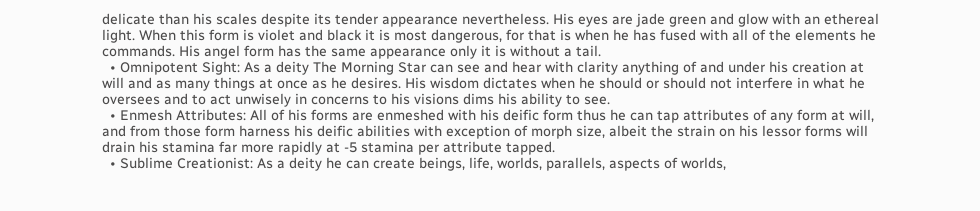delicate than his scales despite its tender appearance nevertheless. His eyes are jade green and glow with an ethereal light. When this form is violet and black it is most dangerous, for that is when he has fused with all of the elements he commands. His angel form has the same appearance only it is without a tail.
  • Omnipotent Sight: As a deity The Morning Star can see and hear with clarity anything of and under his creation at will and as many things at once as he desires. His wisdom dictates when he should or should not interfere in what he oversees and to act unwisely in concerns to his visions dims his ability to see.
  • Enmesh Attributes: All of his forms are enmeshed with his deific form thus he can tap attributes of any form at will, and from those form harness his deific abilities with exception of morph size, albeit the strain on his lessor forms will drain his stamina far more rapidly at -5 stamina per attribute tapped.
  • Sublime Creationist: As a deity he can create beings, life, worlds, parallels, aspects of worlds,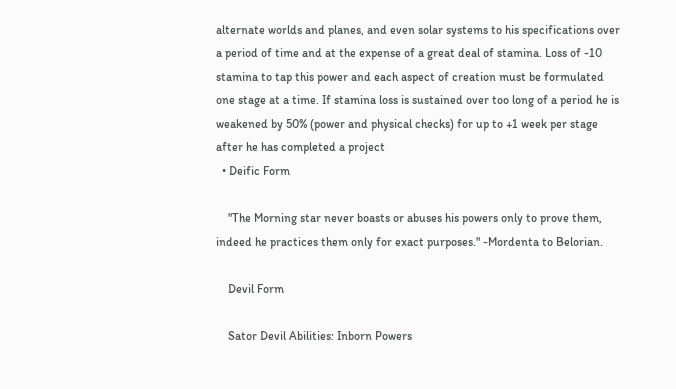alternate worlds and planes, and even solar systems to his specifications over a period of time and at the expense of a great deal of stamina. Loss of -10 stamina to tap this power and each aspect of creation must be formulated one stage at a time. If stamina loss is sustained over too long of a period he is weakened by 50% (power and physical checks) for up to +1 week per stage after he has completed a project
  • Deific Form

    "The Morning star never boasts or abuses his powers only to prove them, indeed he practices them only for exact purposes." -Mordenta to Belorian.

    Devil Form

    Sator Devil Abilities: Inborn Powers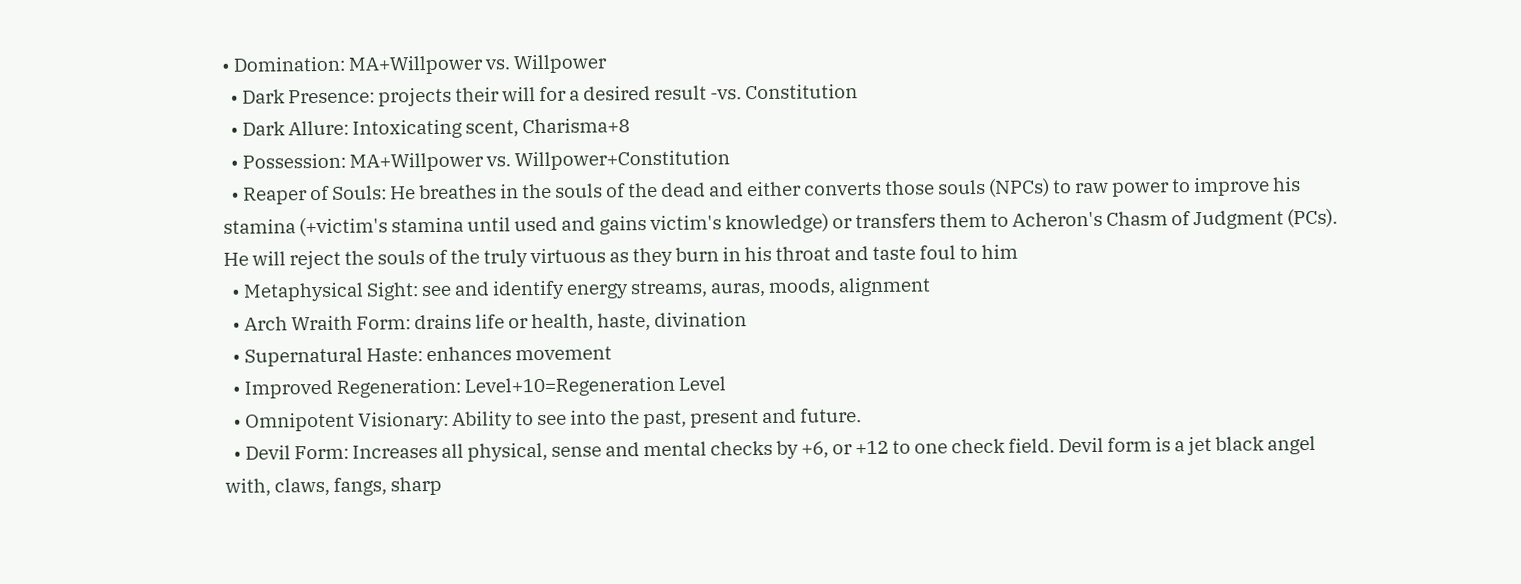• Domination: MA+Willpower vs. Willpower
  • Dark Presence: projects their will for a desired result -vs. Constitution
  • Dark Allure: Intoxicating scent, Charisma+8
  • Possession: MA+Willpower vs. Willpower+Constitution
  • Reaper of Souls: He breathes in the souls of the dead and either converts those souls (NPCs) to raw power to improve his stamina (+victim's stamina until used and gains victim's knowledge) or transfers them to Acheron's Chasm of Judgment (PCs). He will reject the souls of the truly virtuous as they burn in his throat and taste foul to him
  • Metaphysical Sight: see and identify energy streams, auras, moods, alignment
  • Arch Wraith Form: drains life or health, haste, divination
  • Supernatural Haste: enhances movement
  • Improved Regeneration: Level+10=Regeneration Level
  • Omnipotent Visionary: Ability to see into the past, present and future.
  • Devil Form: Increases all physical, sense and mental checks by +6, or +12 to one check field. Devil form is a jet black angel with, claws, fangs, sharp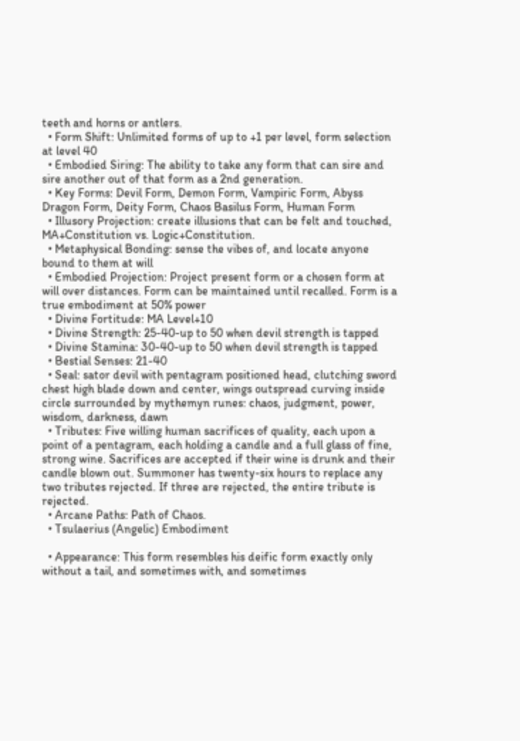teeth and horns or antlers.
  • Form Shift: Unlimited forms of up to +1 per level, form selection at level 40
  • Embodied Siring: The ability to take any form that can sire and sire another out of that form as a 2nd generation.
  • Key Forms: Devil Form, Demon Form, Vampiric Form, Abyss Dragon Form, Deity Form, Chaos Basilus Form, Human Form
  • Illusory Projection: create illusions that can be felt and touched, MA+Constitution vs. Logic+Constitution.
  • Metaphysical Bonding: sense the vibes of, and locate anyone bound to them at will
  • Embodied Projection: Project present form or a chosen form at will over distances. Form can be maintained until recalled. Form is a true embodiment at 50% power
  • Divine Fortitude: MA Level+10
  • Divine Strength: 25-40-up to 50 when devil strength is tapped
  • Divine Stamina: 30-40-up to 50 when devil strength is tapped
  • Bestial Senses: 21-40
  • Seal: sator devil with pentagram positioned head, clutching sword chest high blade down and center, wings outspread curving inside circle surrounded by mythemyn runes: chaos, judgment, power, wisdom, darkness, dawn
  • Tributes: Five willing human sacrifices of quality, each upon a point of a pentagram, each holding a candle and a full glass of fine, strong wine. Sacrifices are accepted if their wine is drunk and their candle blown out. Summoner has twenty-six hours to replace any two tributes rejected. If three are rejected, the entire tribute is rejected.
  • Arcane Paths: Path of Chaos.
  • Tsulaerius (Angelic) Embodiment

  • Appearance: This form resembles his deific form exactly only without a tail, and sometimes with, and sometimes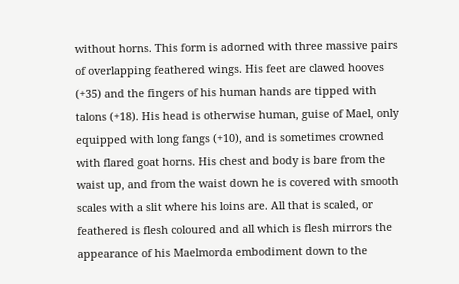without horns. This form is adorned with three massive pairs of overlapping feathered wings. His feet are clawed hooves (+35) and the fingers of his human hands are tipped with talons (+18). His head is otherwise human, guise of Mael, only equipped with long fangs (+10), and is sometimes crowned with flared goat horns. His chest and body is bare from the waist up, and from the waist down he is covered with smooth scales with a slit where his loins are. All that is scaled, or feathered is flesh coloured and all which is flesh mirrors the appearance of his Maelmorda embodiment down to the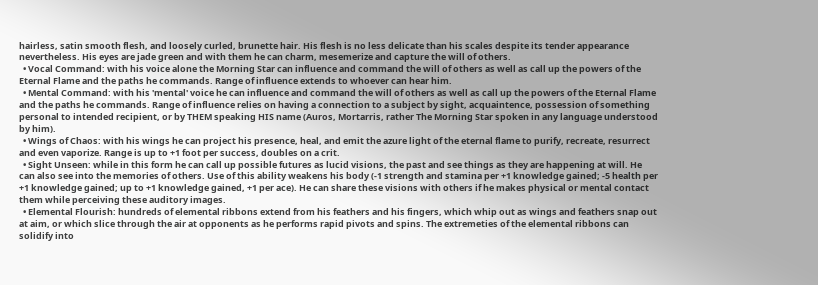hairless, satin smooth flesh, and loosely curled, brunette hair. His flesh is no less delicate than his scales despite its tender appearance nevertheless. His eyes are jade green and with them he can charm, mesemerize and capture the will of others.
  • Vocal Command: with his voice alone the Morning Star can influence and command the will of others as well as call up the powers of the Eternal Flame and the paths he commands. Range of influence extends to whoever can hear him.
  • Mental Command: with his 'mental' voice he can influence and command the will of others as well as call up the powers of the Eternal Flame and the paths he commands. Range of influence relies on having a connection to a subject by sight, acquaintence, possession of something personal to intended recipient, or by THEM speaking HIS name (Auros, Mortarris, rather The Morning Star spoken in any language understood by him).
  • Wings of Chaos: with his wings he can project his presence, heal, and emit the azure light of the eternal flame to purify, recreate, resurrect and even vaporize. Range is up to +1 foot per success, doubles on a crit.
  • Sight Unseen: while in this form he can call up possible futures as lucid visions, the past and see things as they are happening at will. He can also see into the memories of others. Use of this ability weakens his body (-1 strength and stamina per +1 knowledge gained; -5 health per +1 knowledge gained; up to +1 knowledge gained, +1 per ace). He can share these visions with others if he makes physical or mental contact them while perceiving these auditory images.
  • Elemental Flourish: hundreds of elemental ribbons extend from his feathers and his fingers, which whip out as wings and feathers snap out at aim, or which slice through the air at opponents as he performs rapid pivots and spins. The extremeties of the elemental ribbons can solidify into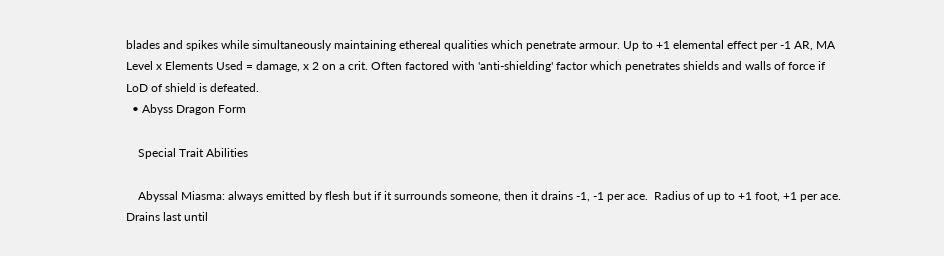blades and spikes while simultaneously maintaining ethereal qualities which penetrate armour. Up to +1 elemental effect per -1 AR, MA Level x Elements Used = damage, x 2 on a crit. Often factored with 'anti-shielding' factor which penetrates shields and walls of force if LoD of shield is defeated.
  • Abyss Dragon Form

    Special Trait Abilities

    Abyssal Miasma: always emitted by flesh but if it surrounds someone, then it drains -1, -1 per ace.  Radius of up to +1 foot, +1 per ace. Drains last until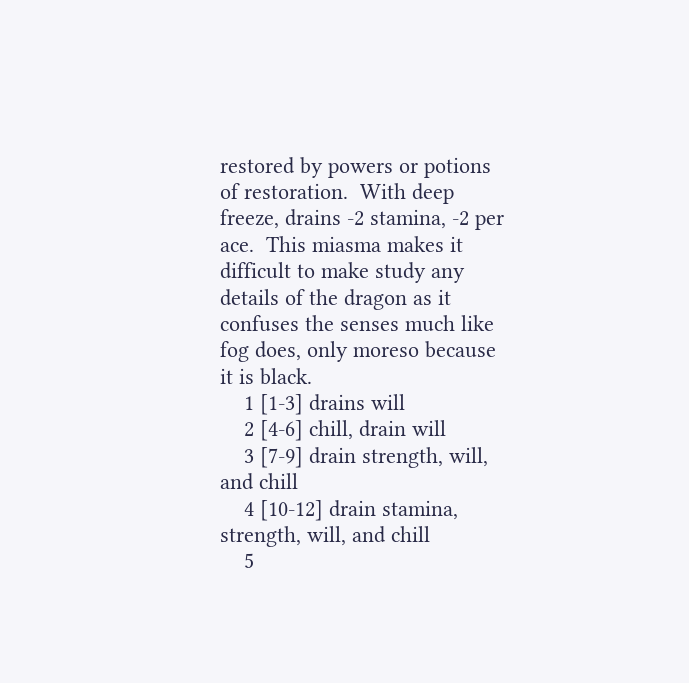restored by powers or potions of restoration.  With deep freeze, drains -2 stamina, -2 per ace.  This miasma makes it difficult to make study any details of the dragon as it confuses the senses much like fog does, only moreso because it is black.
    1 [1-3] drains will
    2 [4-6] chill, drain will
    3 [7-9] drain strength, will, and chill
    4 [10-12] drain stamina, strength, will, and chill
    5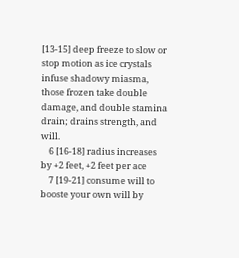[13-15] deep freeze to slow or stop motion as ice crystals infuse shadowy miasma, those frozen take double damage, and double stamina drain; drains strength, and will.
    6 [16-18] radius increases by +2 feet, +2 feet per ace
    7 [19-21] consume will to booste your own will by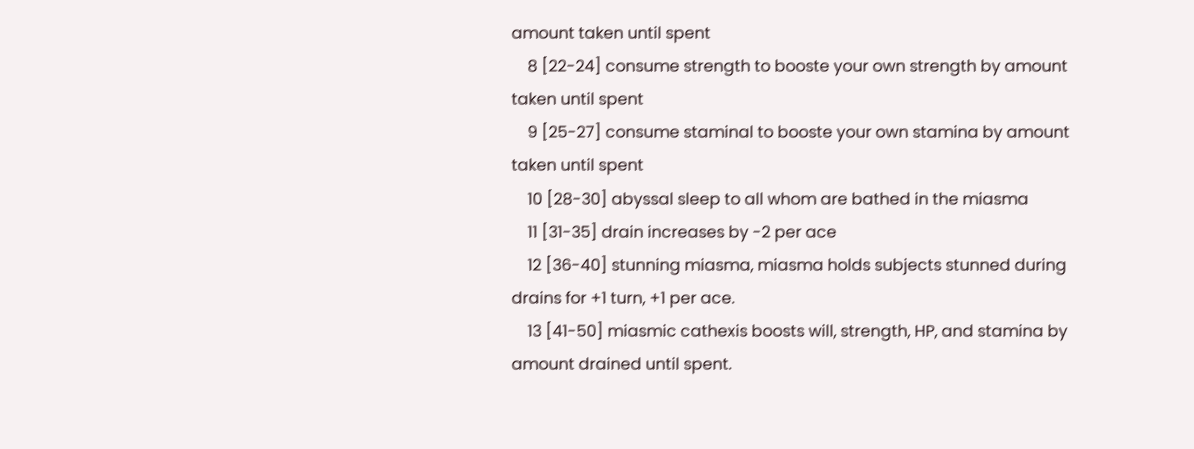amount taken until spent
    8 [22-24] consume strength to booste your own strength by amount taken until spent
    9 [25-27] consume staminal to booste your own stamina by amount taken until spent
    10 [28-30] abyssal sleep to all whom are bathed in the miasma
    11 [31-35] drain increases by -2 per ace
    12 [36-40] stunning miasma, miasma holds subjects stunned during drains for +1 turn, +1 per ace.
    13 [41-50] miasmic cathexis boosts will, strength, HP, and stamina by amount drained until spent.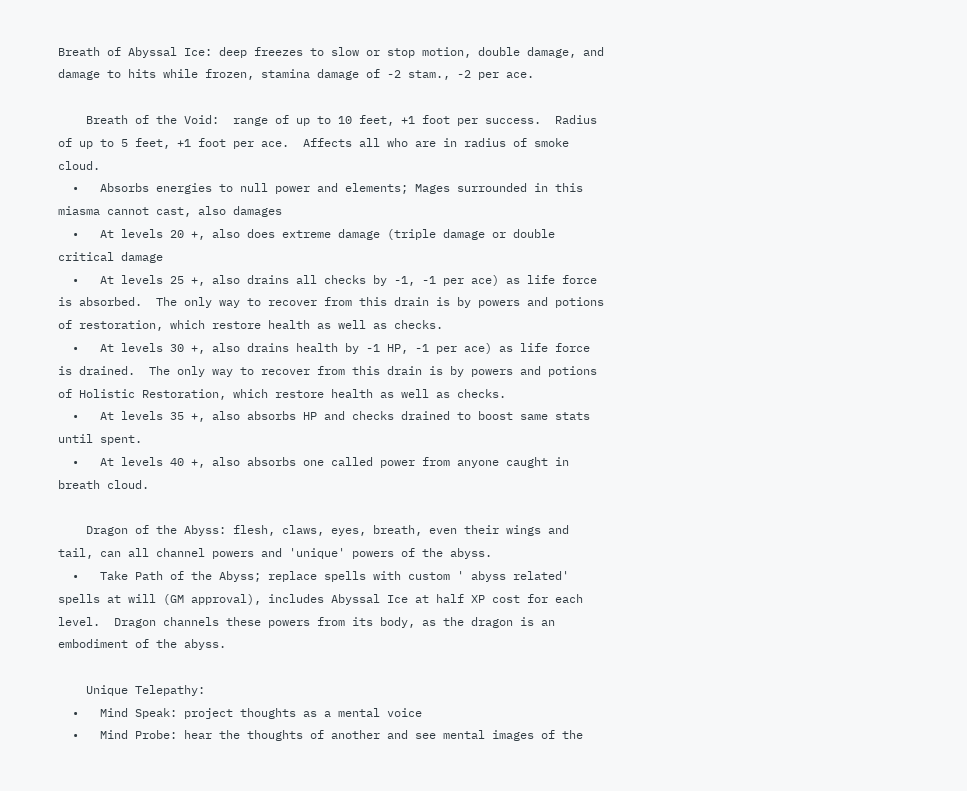Breath of Abyssal Ice: deep freezes to slow or stop motion, double damage, and damage to hits while frozen, stamina damage of -2 stam., -2 per ace.

    Breath of the Void:  range of up to 10 feet, +1 foot per success.  Radius of up to 5 feet, +1 foot per ace.  Affects all who are in radius of smoke cloud.
  •   Absorbs energies to null power and elements; Mages surrounded in this miasma cannot cast, also damages
  •   At levels 20 +, also does extreme damage (triple damage or double critical damage
  •   At levels 25 +, also drains all checks by -1, -1 per ace) as life force is absorbed.  The only way to recover from this drain is by powers and potions of restoration, which restore health as well as checks.
  •   At levels 30 +, also drains health by -1 HP, -1 per ace) as life force is drained.  The only way to recover from this drain is by powers and potions of Holistic Restoration, which restore health as well as checks.
  •   At levels 35 +, also absorbs HP and checks drained to boost same stats until spent.
  •   At levels 40 +, also absorbs one called power from anyone caught in breath cloud.

    Dragon of the Abyss: flesh, claws, eyes, breath, even their wings and tail, can all channel powers and 'unique' powers of the abyss.
  •   Take Path of the Abyss; replace spells with custom ' abyss related' spells at will (GM approval), includes Abyssal Ice at half XP cost for each level.  Dragon channels these powers from its body, as the dragon is an embodiment of the abyss.

    Unique Telepathy:
  •   Mind Speak: project thoughts as a mental voice
  •   Mind Probe: hear the thoughts of another and see mental images of the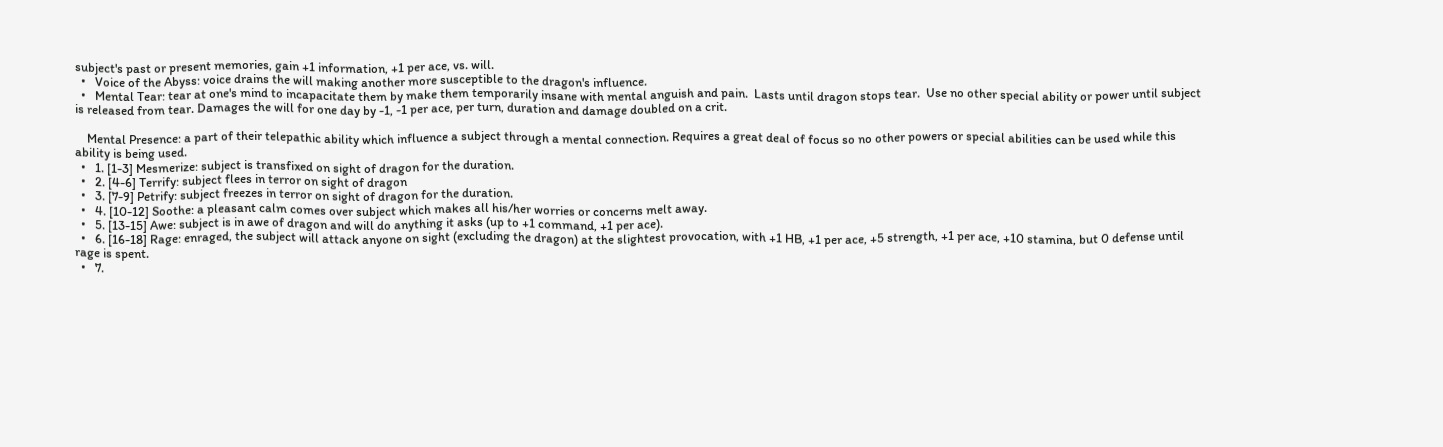subject's past or present memories, gain +1 information, +1 per ace, vs. will.
  •   Voice of the Abyss: voice drains the will making another more susceptible to the dragon's influence.
  •   Mental Tear: tear at one's mind to incapacitate them by make them temporarily insane with mental anguish and pain.  Lasts until dragon stops tear.  Use no other special ability or power until subject is released from tear. Damages the will for one day by -1, -1 per ace, per turn, duration and damage doubled on a crit.

    Mental Presence: a part of their telepathic ability which influence a subject through a mental connection. Requires a great deal of focus so no other powers or special abilities can be used while this ability is being used.
  •   1. [1-3] Mesmerize: subject is transfixed on sight of dragon for the duration.
  •   2. [4-6] Terrify: subject flees in terror on sight of dragon
  •   3. [7-9] Petrify: subject freezes in terror on sight of dragon for the duration.
  •   4. [10-12] Soothe: a pleasant calm comes over subject which makes all his/her worries or concerns melt away.
  •   5. [13-15] Awe: subject is in awe of dragon and will do anything it asks (up to +1 command, +1 per ace).
  •   6. [16-18] Rage: enraged, the subject will attack anyone on sight (excluding the dragon) at the slightest provocation, with +1 HB, +1 per ace, +5 strength, +1 per ace, +10 stamina, but 0 defense until rage is spent.
  •   7.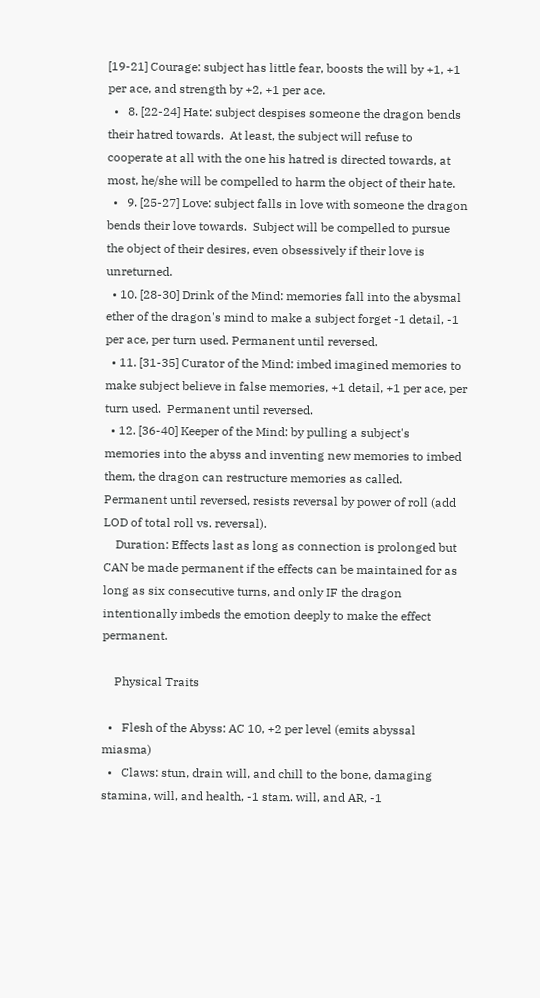[19-21] Courage: subject has little fear, boosts the will by +1, +1 per ace, and strength by +2, +1 per ace.
  •   8. [22-24] Hate: subject despises someone the dragon bends their hatred towards.  At least, the subject will refuse to cooperate at all with the one his hatred is directed towards, at most, he/she will be compelled to harm the object of their hate.
  •   9. [25-27] Love: subject falls in love with someone the dragon bends their love towards.  Subject will be compelled to pursue the object of their desires, even obsessively if their love is unreturned.
  • 10. [28-30] Drink of the Mind: memories fall into the abysmal ether of the dragon's mind to make a subject forget -1 detail, -1 per ace, per turn used. Permanent until reversed.
  • 11. [31-35] Curator of the Mind: imbed imagined memories to make subject believe in false memories, +1 detail, +1 per ace, per turn used.  Permanent until reversed.
  • 12. [36-40] Keeper of the Mind: by pulling a subject's memories into the abyss and inventing new memories to imbed them, the dragon can restructure memories as called.  Permanent until reversed, resists reversal by power of roll (add LOD of total roll vs. reversal).
    Duration: Effects last as long as connection is prolonged but CAN be made permanent if the effects can be maintained for as long as six consecutive turns, and only IF the dragon intentionally imbeds the emotion deeply to make the effect permanent.

    Physical Traits

  •   Flesh of the Abyss: AC 10, +2 per level (emits abyssal miasma)
  •   Claws: stun, drain will, and chill to the bone, damaging stamina, will, and health, -1 stam. will, and AR, -1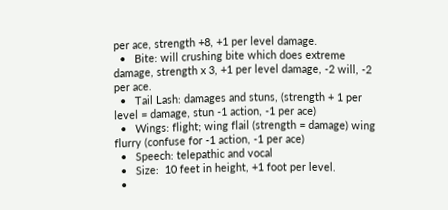per ace, strength +8, +1 per level damage.
  •   Bite: will crushing bite which does extreme damage, strength x 3, +1 per level damage, -2 will, -2 per ace.
  •   Tail Lash: damages and stuns, (strength + 1 per level = damage, stun -1 action, -1 per ace)
  •   Wings: flight; wing flail (strength = damage) wing flurry (confuse for -1 action, -1 per ace)
  •   Speech: telepathic and vocal
  •   Size:  10 feet in height, +1 foot per level.
  •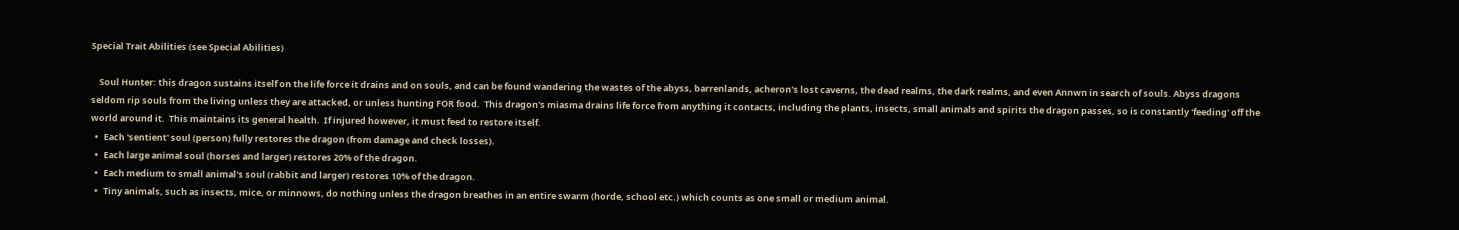Special Trait Abilities (see Special Abilities)

    Soul Hunter: this dragon sustains itself on the life force it drains and on souls, and can be found wandering the wastes of the abyss, barrenlands, acheron's lost caverns, the dead realms, the dark realms, and even Annwn in search of souls. Abyss dragons seldom rip souls from the living unless they are attacked, or unless hunting FOR food.  This dragon's miasma drains life force from anything it contacts, including the plants, insects, small animals and spirits the dragon passes, so is constantly 'feeding' off the world around it.  This maintains its general health.  If injured however, it must feed to restore itself.
  •   Each 'sentient' soul (person) fully restores the dragon (from damage and check losses).
  •   Each large animal soul (horses and larger) restores 20% of the dragon.
  •   Each medium to small animal's soul (rabbit and larger) restores 10% of the dragon.
  •   Tiny animals, such as insects, mice, or minnows, do nothing unless the dragon breathes in an entire swarm (horde, school etc.) which counts as one small or medium animal.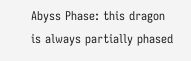Abyss Phase: this dragon is always partially phased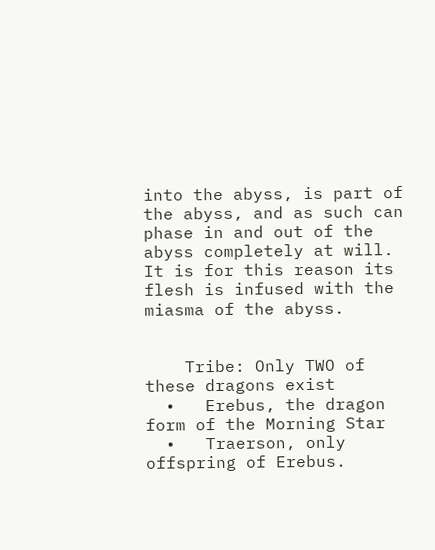into the abyss, is part of the abyss, and as such can phase in and out of the abyss completely at will.  It is for this reason its flesh is infused with the miasma of the abyss.


    Tribe: Only TWO of these dragons exist
  •   Erebus, the dragon form of the Morning Star
  •   Traerson, only offspring of Erebus.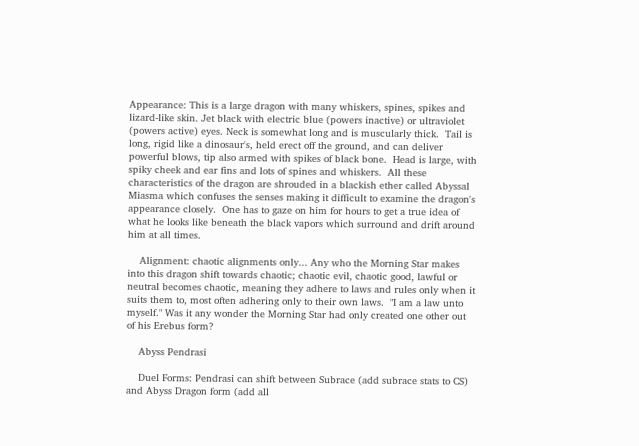Appearance: This is a large dragon with many whiskers, spines, spikes and lizard-like skin. Jet black with electric blue (powers inactive) or ultraviolet (powers active) eyes. Neck is somewhat long and is muscularly thick.  Tail is long, rigid like a dinosaur's, held erect off the ground, and can deliver powerful blows, tip also armed with spikes of black bone.  Head is large, with spiky cheek and ear fins and lots of spines and whiskers.  All these characteristics of the dragon are shrouded in a blackish ether called Abyssal Miasma which confuses the senses making it difficult to examine the dragon's appearance closely.  One has to gaze on him for hours to get a true idea of what he looks like beneath the black vapors which surround and drift around him at all times.

    Alignment: chaotic alignments only... Any who the Morning Star makes into this dragon shift towards chaotic; chaotic evil, chaotic good, lawful or neutral becomes chaotic, meaning they adhere to laws and rules only when it suits them to, most often adhering only to their own laws.  "I am a law unto myself." Was it any wonder the Morning Star had only created one other out of his Erebus form?

    Abyss Pendrasi

    Duel Forms: Pendrasi can shift between Subrace (add subrace stats to CS) and Abyss Dragon form (add all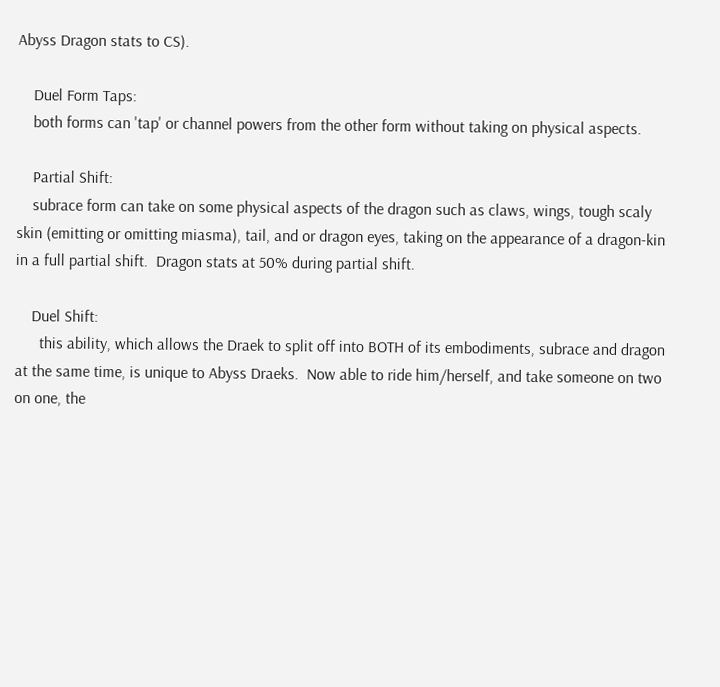Abyss Dragon stats to CS).

    Duel Form Taps:
    both forms can 'tap' or channel powers from the other form without taking on physical aspects.

    Partial Shift:
    subrace form can take on some physical aspects of the dragon such as claws, wings, tough scaly skin (emitting or omitting miasma), tail, and or dragon eyes, taking on the appearance of a dragon-kin in a full partial shift.  Dragon stats at 50% during partial shift.

    Duel Shift:
      this ability, which allows the Draek to split off into BOTH of its embodiments, subrace and dragon at the same time, is unique to Abyss Draeks.  Now able to ride him/herself, and take someone on two on one, the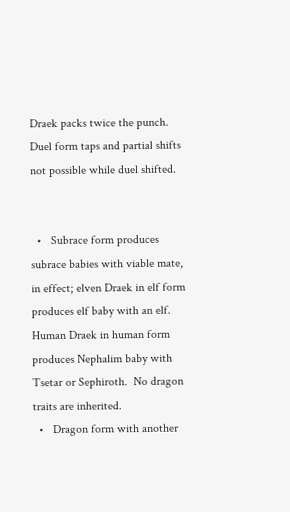Draek packs twice the punch.  Duel form taps and partial shifts not possible while duel shifted.


  •   Subrace form produces subrace babies with viable mate, in effect; elven Draek in elf form produces elf baby with an elf.  Human Draek in human form produces Nephalim baby with Tsetar or Sephiroth.  No dragon traits are inherited.
  •   Dragon form with another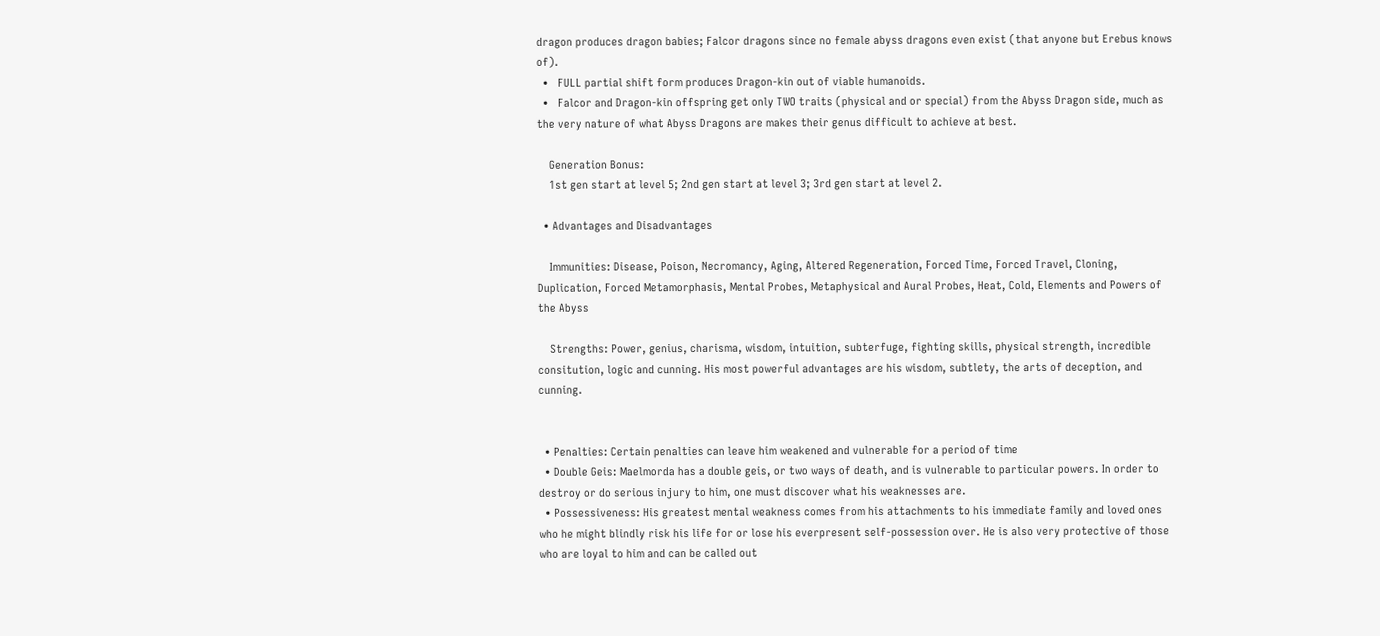dragon produces dragon babies; Falcor dragons since no female abyss dragons even exist (that anyone but Erebus knows of).
  •   FULL partial shift form produces Dragon-kin out of viable humanoids.
  •   Falcor and Dragon-kin offspring get only TWO traits (physical and or special) from the Abyss Dragon side, much as the very nature of what Abyss Dragons are makes their genus difficult to achieve at best.

    Generation Bonus:
    1st gen start at level 5; 2nd gen start at level 3; 3rd gen start at level 2.

  • Advantages and Disadvantages

    Immunities: Disease, Poison, Necromancy, Aging, Altered Regeneration, Forced Time, Forced Travel, Cloning, Duplication, Forced Metamorphasis, Mental Probes, Metaphysical and Aural Probes, Heat, Cold, Elements and Powers of the Abyss

    Strengths: Power, genius, charisma, wisdom, intuition, subterfuge, fighting skills, physical strength, incredible consitution, logic and cunning. His most powerful advantages are his wisdom, subtlety, the arts of deception, and cunning.


  • Penalties: Certain penalties can leave him weakened and vulnerable for a period of time
  • Double Geis: Maelmorda has a double geis, or two ways of death, and is vulnerable to particular powers. In order to destroy or do serious injury to him, one must discover what his weaknesses are.
  • Possessiveness: His greatest mental weakness comes from his attachments to his immediate family and loved ones who he might blindly risk his life for or lose his everpresent self-possession over. He is also very protective of those who are loyal to him and can be called out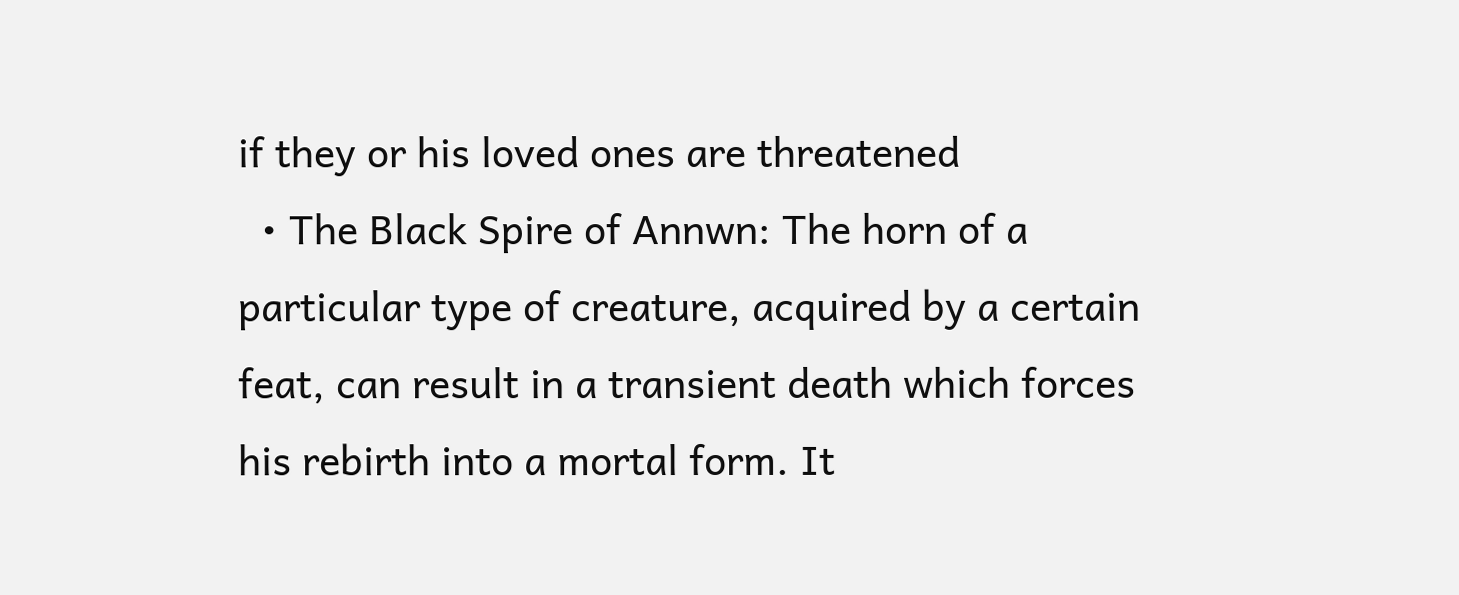if they or his loved ones are threatened
  • The Black Spire of Annwn: The horn of a particular type of creature, acquired by a certain feat, can result in a transient death which forces his rebirth into a mortal form. It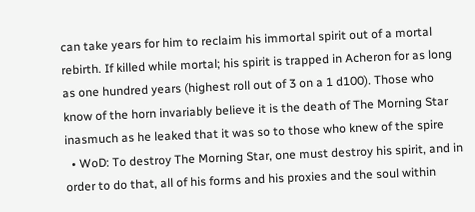can take years for him to reclaim his immortal spirit out of a mortal rebirth. If killed while mortal; his spirit is trapped in Acheron for as long as one hundred years (highest roll out of 3 on a 1 d100). Those who know of the horn invariably believe it is the death of The Morning Star inasmuch as he leaked that it was so to those who knew of the spire
  • WoD: To destroy The Morning Star, one must destroy his spirit, and in order to do that, all of his forms and his proxies and the soul within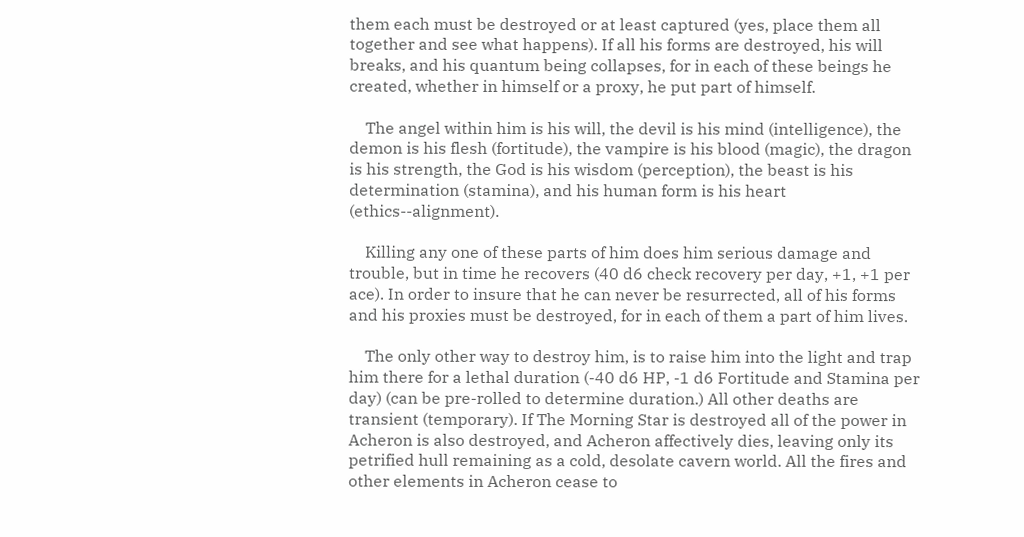them each must be destroyed or at least captured (yes, place them all together and see what happens). If all his forms are destroyed, his will breaks, and his quantum being collapses, for in each of these beings he created, whether in himself or a proxy, he put part of himself.

    The angel within him is his will, the devil is his mind (intelligence), the demon is his flesh (fortitude), the vampire is his blood (magic), the dragon is his strength, the God is his wisdom (perception), the beast is his determination (stamina), and his human form is his heart (ethics--alignment).

    Killing any one of these parts of him does him serious damage and trouble, but in time he recovers (40 d6 check recovery per day, +1, +1 per ace). In order to insure that he can never be resurrected, all of his forms and his proxies must be destroyed, for in each of them a part of him lives.

    The only other way to destroy him, is to raise him into the light and trap him there for a lethal duration (-40 d6 HP, -1 d6 Fortitude and Stamina per day) (can be pre-rolled to determine duration.) All other deaths are transient (temporary). If The Morning Star is destroyed all of the power in Acheron is also destroyed, and Acheron affectively dies, leaving only its petrified hull remaining as a cold, desolate cavern world. All the fires and other elements in Acheron cease to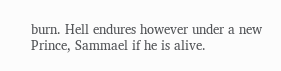burn. Hell endures however under a new Prince, Sammael if he is alive.